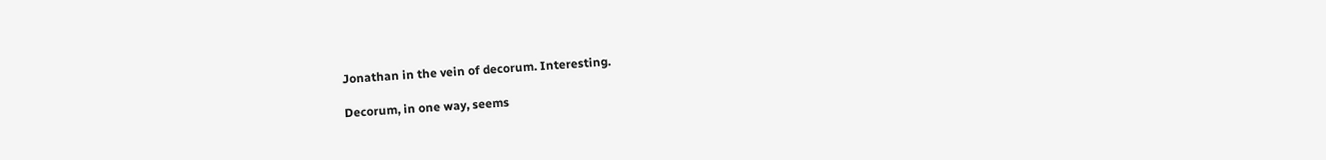Jonathan in the vein of decorum. Interesting.

Decorum, in one way, seems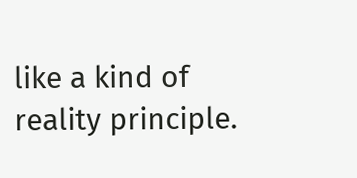like a kind of reality principle.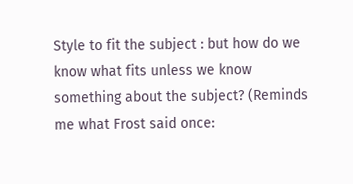Style to fit the subject : but how do we know what fits unless we know something about the subject? (Reminds me what Frost said once: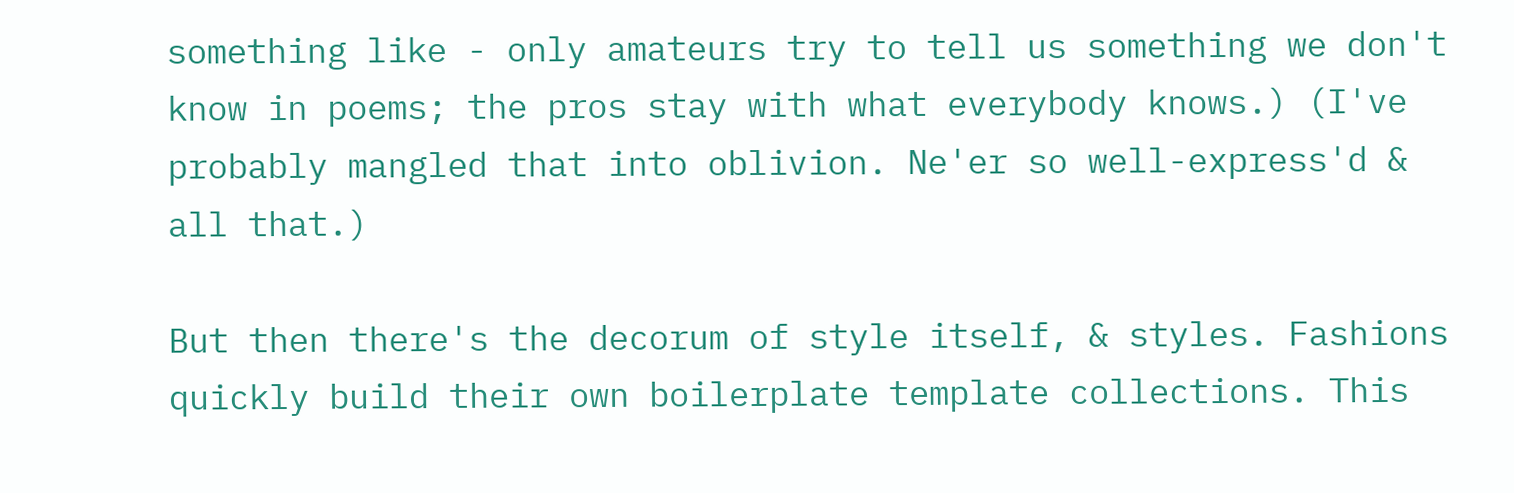something like - only amateurs try to tell us something we don't know in poems; the pros stay with what everybody knows.) (I've probably mangled that into oblivion. Ne'er so well-express'd & all that.)

But then there's the decorum of style itself, & styles. Fashions quickly build their own boilerplate template collections. This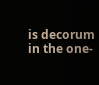is decorum in the one-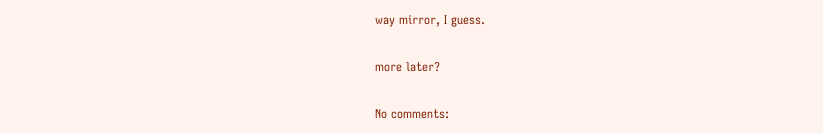way mirror, I guess.

more later?

No comments: